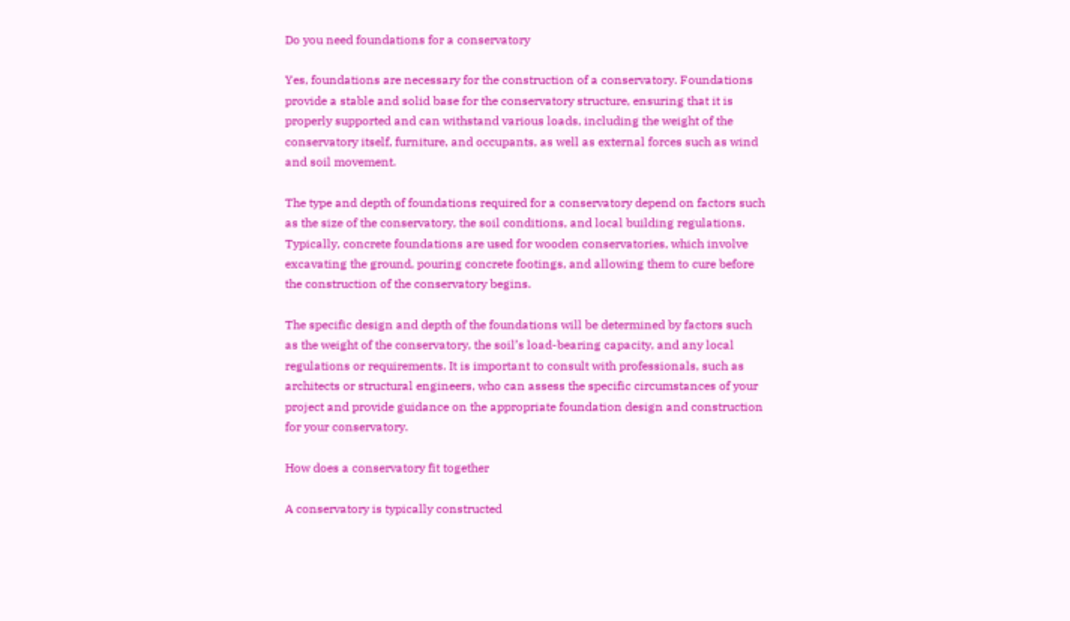Do you need foundations for a conservatory

Yes, foundations are necessary for the construction of a conservatory. Foundations provide a stable and solid base for the conservatory structure, ensuring that it is properly supported and can withstand various loads, including the weight of the conservatory itself, furniture, and occupants, as well as external forces such as wind and soil movement.

The type and depth of foundations required for a conservatory depend on factors such as the size of the conservatory, the soil conditions, and local building regulations. Typically, concrete foundations are used for wooden conservatories, which involve excavating the ground, pouring concrete footings, and allowing them to cure before the construction of the conservatory begins.

The specific design and depth of the foundations will be determined by factors such as the weight of the conservatory, the soil’s load-bearing capacity, and any local regulations or requirements. It is important to consult with professionals, such as architects or structural engineers, who can assess the specific circumstances of your project and provide guidance on the appropriate foundation design and construction for your conservatory.

How does a conservatory fit together

A conservatory is typically constructed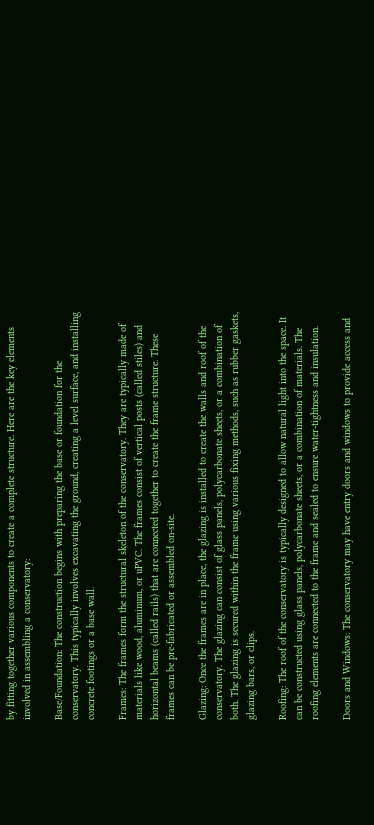by fitting together various components to create a complete structure. Here are the key elements involved in assembling a conservatory:

Base/Foundation: The construction begins with preparing the base or foundation for the conservatory. This typically involves excavating the ground, creating a level surface, and installing concrete footings or a base wall.

Frames: The frames form the structural skeleton of the conservatory. They are typically made of materials like wood, aluminum, or uPVC. The frames consist of vertical posts (called stiles) and horizontal beams (called rails) that are connected together to create the frame structure. These frames can be pre-fabricated or assembled on-site.

Glazing: Once the frames are in place, the glazing is installed to create the walls and roof of the conservatory. The glazing can consist of glass panels, polycarbonate sheets, or a combination of both. The glazing is secured within the frame using various fixing methods, such as rubber gaskets, glazing bars, or clips.

Roofing: The roof of the conservatory is typically designed to allow natural light into the space. It can be constructed using glass panels, polycarbonate sheets, or a combination of materials. The roofing elements are connected to the frame and sealed to ensure water-tightness and insulation.

Doors and Windows: The conservatory may have entry doors and windows to provide access and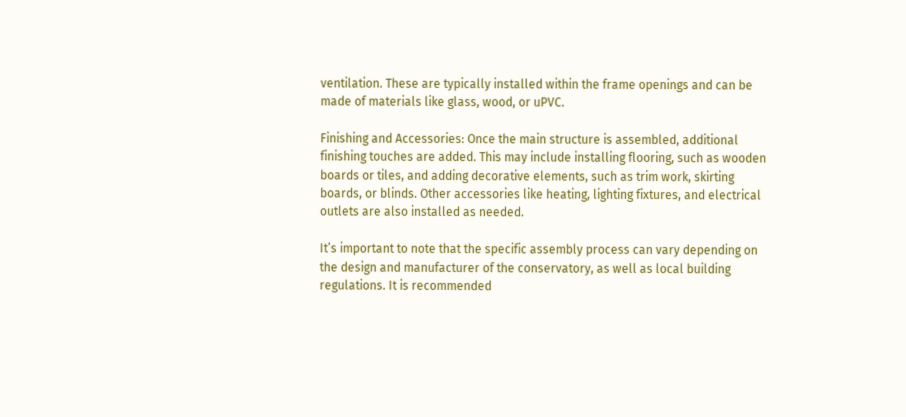ventilation. These are typically installed within the frame openings and can be made of materials like glass, wood, or uPVC.

Finishing and Accessories: Once the main structure is assembled, additional finishing touches are added. This may include installing flooring, such as wooden boards or tiles, and adding decorative elements, such as trim work, skirting boards, or blinds. Other accessories like heating, lighting fixtures, and electrical outlets are also installed as needed.

It’s important to note that the specific assembly process can vary depending on the design and manufacturer of the conservatory, as well as local building regulations. It is recommended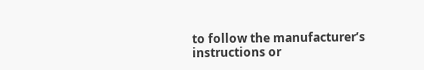to follow the manufacturer’s instructions or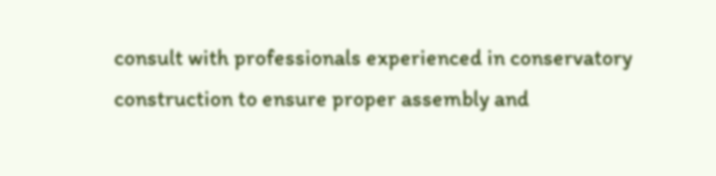consult with professionals experienced in conservatory construction to ensure proper assembly and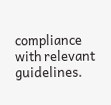compliance with relevant guidelines.